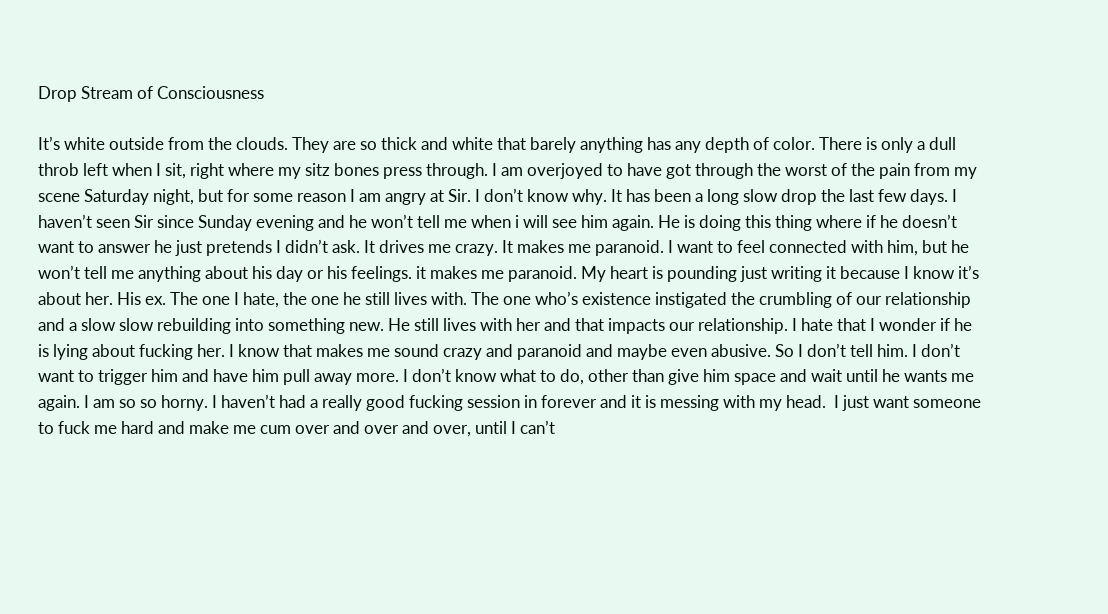Drop Stream of Consciousness

It’s white outside from the clouds. They are so thick and white that barely anything has any depth of color. There is only a dull throb left when I sit, right where my sitz bones press through. I am overjoyed to have got through the worst of the pain from my scene Saturday night, but for some reason I am angry at Sir. I don’t know why. It has been a long slow drop the last few days. I haven’t seen Sir since Sunday evening and he won’t tell me when i will see him again. He is doing this thing where if he doesn’t want to answer he just pretends I didn’t ask. It drives me crazy. It makes me paranoid. I want to feel connected with him, but he won’t tell me anything about his day or his feelings. it makes me paranoid. My heart is pounding just writing it because I know it’s about her. His ex. The one I hate, the one he still lives with. The one who’s existence instigated the crumbling of our relationship and a slow slow rebuilding into something new. He still lives with her and that impacts our relationship. I hate that I wonder if he is lying about fucking her. I know that makes me sound crazy and paranoid and maybe even abusive. So I don’t tell him. I don’t want to trigger him and have him pull away more. I don’t know what to do, other than give him space and wait until he wants me again. I am so so horny. I haven’t had a really good fucking session in forever and it is messing with my head.  I just want someone to fuck me hard and make me cum over and over and over, until I can’t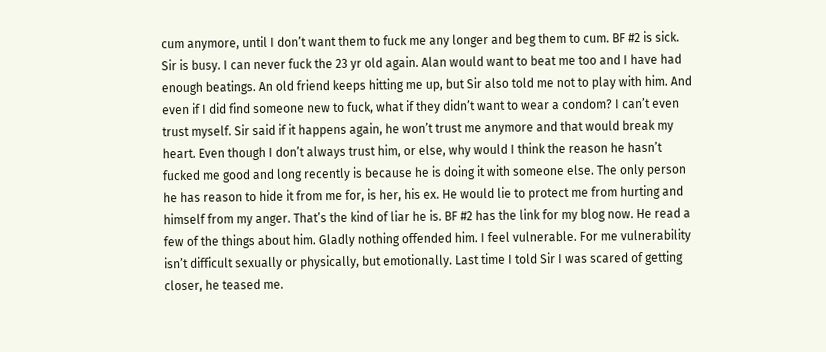cum anymore, until I don’t want them to fuck me any longer and beg them to cum. BF #2 is sick. Sir is busy. I can never fuck the 23 yr old again. Alan would want to beat me too and I have had enough beatings. An old friend keeps hitting me up, but Sir also told me not to play with him. And even if I did find someone new to fuck, what if they didn’t want to wear a condom? I can’t even trust myself. Sir said if it happens again, he won’t trust me anymore and that would break my heart. Even though I don’t always trust him, or else, why would I think the reason he hasn’t fucked me good and long recently is because he is doing it with someone else. The only person he has reason to hide it from me for, is her, his ex. He would lie to protect me from hurting and himself from my anger. That’s the kind of liar he is. BF #2 has the link for my blog now. He read a few of the things about him. Gladly nothing offended him. I feel vulnerable. For me vulnerability isn’t difficult sexually or physically, but emotionally. Last time I told Sir I was scared of getting closer, he teased me.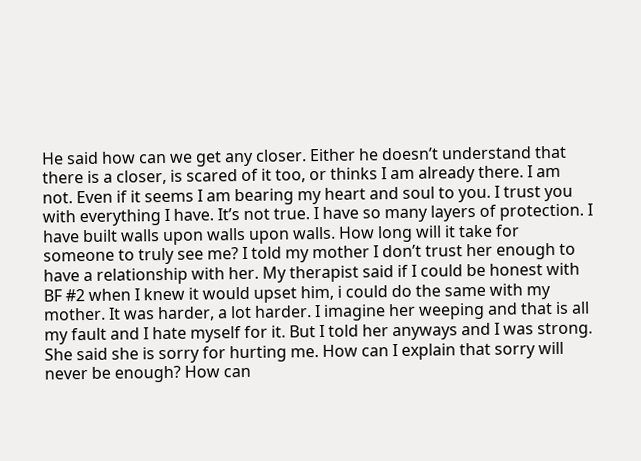He said how can we get any closer. Either he doesn’t understand that there is a closer, is scared of it too, or thinks I am already there. I am not. Even if it seems I am bearing my heart and soul to you. I trust you with everything I have. It’s not true. I have so many layers of protection. I have built walls upon walls upon walls. How long will it take for someone to truly see me? I told my mother I don’t trust her enough to have a relationship with her. My therapist said if I could be honest with BF #2 when I knew it would upset him, i could do the same with my mother. It was harder, a lot harder. I imagine her weeping and that is all my fault and I hate myself for it. But I told her anyways and I was strong. She said she is sorry for hurting me. How can I explain that sorry will never be enough? How can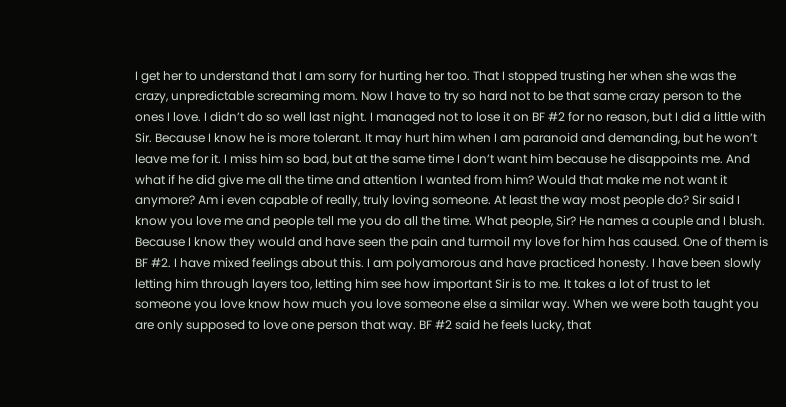I get her to understand that I am sorry for hurting her too. That I stopped trusting her when she was the crazy, unpredictable screaming mom. Now I have to try so hard not to be that same crazy person to the ones I love. I didn’t do so well last night. I managed not to lose it on BF #2 for no reason, but I did a little with Sir. Because I know he is more tolerant. It may hurt him when I am paranoid and demanding, but he won’t leave me for it. I miss him so bad, but at the same time I don’t want him because he disappoints me. And what if he did give me all the time and attention I wanted from him? Would that make me not want it anymore? Am i even capable of really, truly loving someone. At least the way most people do? Sir said I know you love me and people tell me you do all the time. What people, Sir? He names a couple and I blush. Because I know they would and have seen the pain and turmoil my love for him has caused. One of them is BF #2. I have mixed feelings about this. I am polyamorous and have practiced honesty. I have been slowly letting him through layers too, letting him see how important Sir is to me. It takes a lot of trust to let someone you love know how much you love someone else a similar way. When we were both taught you are only supposed to love one person that way. BF #2 said he feels lucky, that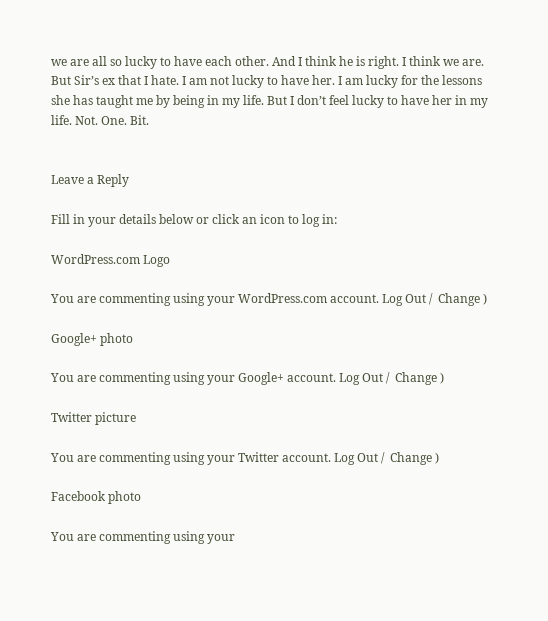we are all so lucky to have each other. And I think he is right. I think we are. But Sir’s ex that I hate. I am not lucky to have her. I am lucky for the lessons she has taught me by being in my life. But I don’t feel lucky to have her in my life. Not. One. Bit.


Leave a Reply

Fill in your details below or click an icon to log in:

WordPress.com Logo

You are commenting using your WordPress.com account. Log Out /  Change )

Google+ photo

You are commenting using your Google+ account. Log Out /  Change )

Twitter picture

You are commenting using your Twitter account. Log Out /  Change )

Facebook photo

You are commenting using your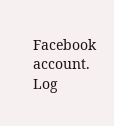Facebook account. Log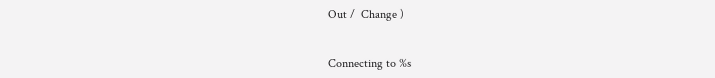Out /  Change )


Connecting to %s